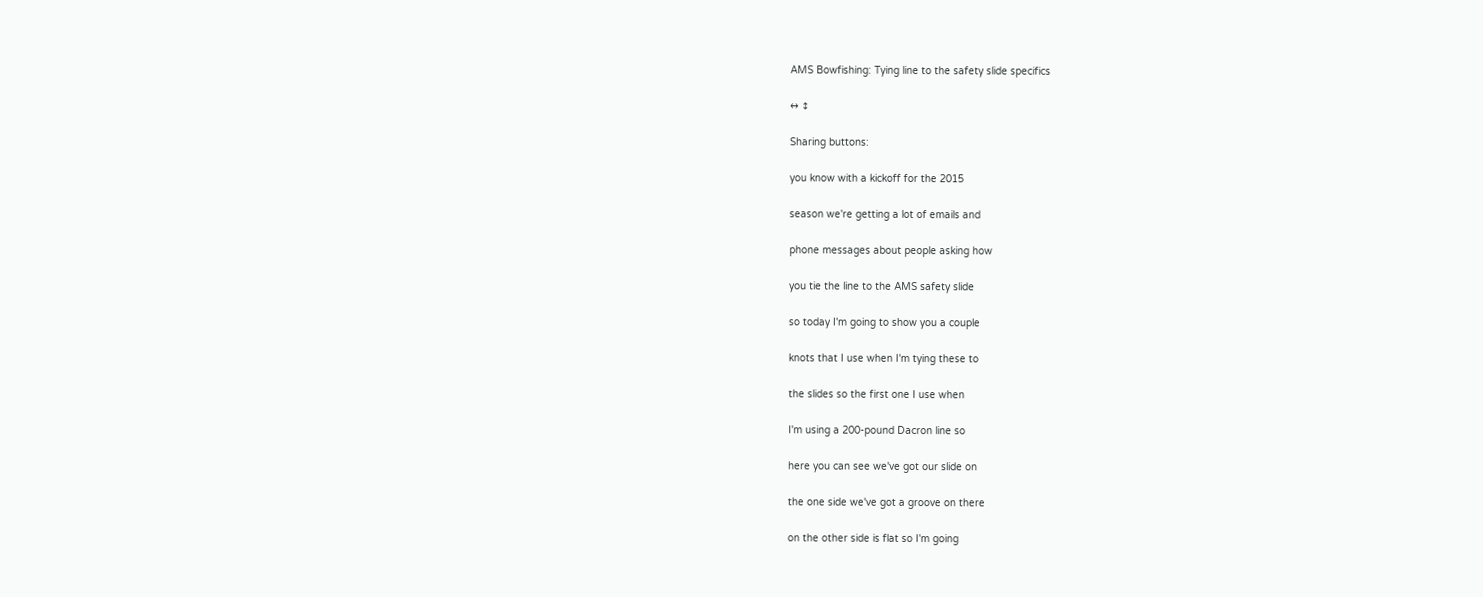AMS Bowfishing: Tying line to the safety slide specifics

↔ ↕

Sharing buttons:

you know with a kickoff for the 2015

season we're getting a lot of emails and

phone messages about people asking how

you tie the line to the AMS safety slide

so today I'm going to show you a couple

knots that I use when I'm tying these to

the slides so the first one I use when

I'm using a 200-pound Dacron line so

here you can see we've got our slide on

the one side we've got a groove on there

on the other side is flat so I'm going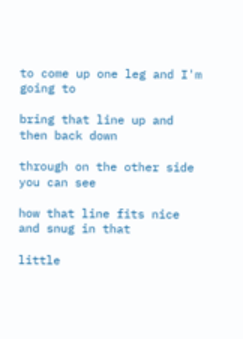to come up one leg and I'm going to

bring that line up and then back down

through on the other side you can see

how that line fits nice and snug in that

little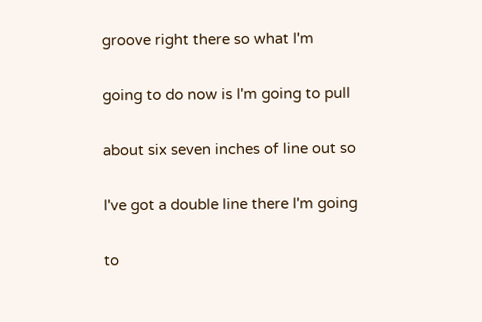groove right there so what I'm

going to do now is I'm going to pull

about six seven inches of line out so

I've got a double line there I'm going

to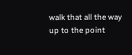walk that all the way up to the point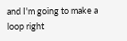and I'm going to make a loop right